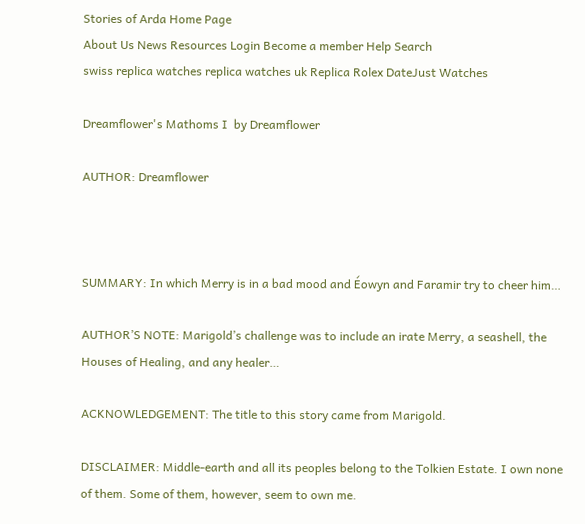Stories of Arda Home Page
About Us News Resources Login Become a member Help Search
swiss replica watches replica watches uk Replica Rolex DateJust Watches

Dreamflower's Mathoms I  by Dreamflower

AUTHOR: Dreamflower



SUMMARY: In which Merry is in a bad mood and Éowyn and Faramir try to cheer him…

AUTHOR’S NOTE: Marigold’s challenge was to include an irate Merry, a seashell, the Houses of Healing, and any healer…

ACKNOWLEDGEMENT: The title to this story came from Marigold.

DISCLAIMER: Middle-earth and all its peoples belong to the Tolkien Estate. I own none of them. Some of them, however, seem to own me.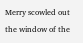Merry scowled out the window of the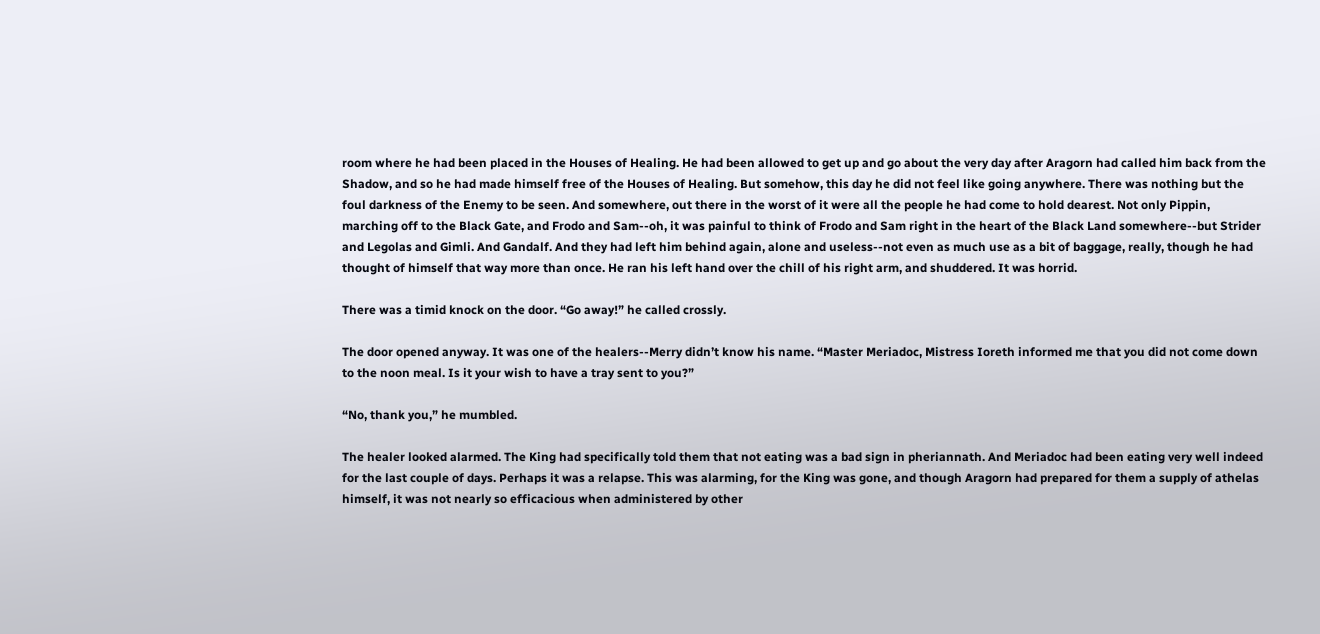room where he had been placed in the Houses of Healing. He had been allowed to get up and go about the very day after Aragorn had called him back from the Shadow, and so he had made himself free of the Houses of Healing. But somehow, this day he did not feel like going anywhere. There was nothing but the foul darkness of the Enemy to be seen. And somewhere, out there in the worst of it were all the people he had come to hold dearest. Not only Pippin, marching off to the Black Gate, and Frodo and Sam--oh, it was painful to think of Frodo and Sam right in the heart of the Black Land somewhere--but Strider and Legolas and Gimli. And Gandalf. And they had left him behind again, alone and useless--not even as much use as a bit of baggage, really, though he had thought of himself that way more than once. He ran his left hand over the chill of his right arm, and shuddered. It was horrid.

There was a timid knock on the door. “Go away!” he called crossly.

The door opened anyway. It was one of the healers--Merry didn’t know his name. “Master Meriadoc, Mistress Ioreth informed me that you did not come down to the noon meal. Is it your wish to have a tray sent to you?”

“No, thank you,” he mumbled.

The healer looked alarmed. The King had specifically told them that not eating was a bad sign in pheriannath. And Meriadoc had been eating very well indeed for the last couple of days. Perhaps it was a relapse. This was alarming, for the King was gone, and though Aragorn had prepared for them a supply of athelas himself, it was not nearly so efficacious when administered by other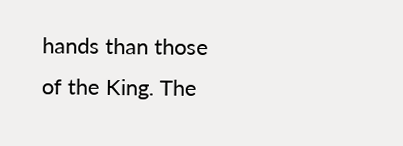hands than those of the King. The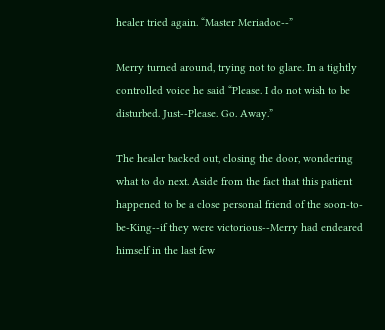healer tried again. “Master Meriadoc--”

Merry turned around, trying not to glare. In a tightly controlled voice he said “Please. I do not wish to be disturbed. Just--Please. Go. Away.”

The healer backed out, closing the door, wondering what to do next. Aside from the fact that this patient happened to be a close personal friend of the soon-to-be-King--if they were victorious--Merry had endeared himself in the last few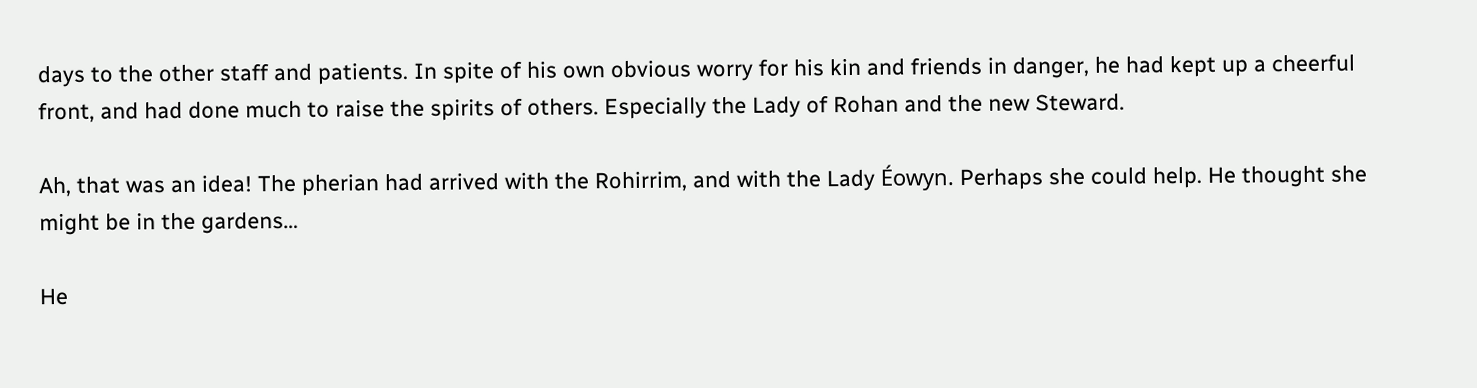days to the other staff and patients. In spite of his own obvious worry for his kin and friends in danger, he had kept up a cheerful front, and had done much to raise the spirits of others. Especially the Lady of Rohan and the new Steward.

Ah, that was an idea! The pherian had arrived with the Rohirrim, and with the Lady Éowyn. Perhaps she could help. He thought she might be in the gardens…

He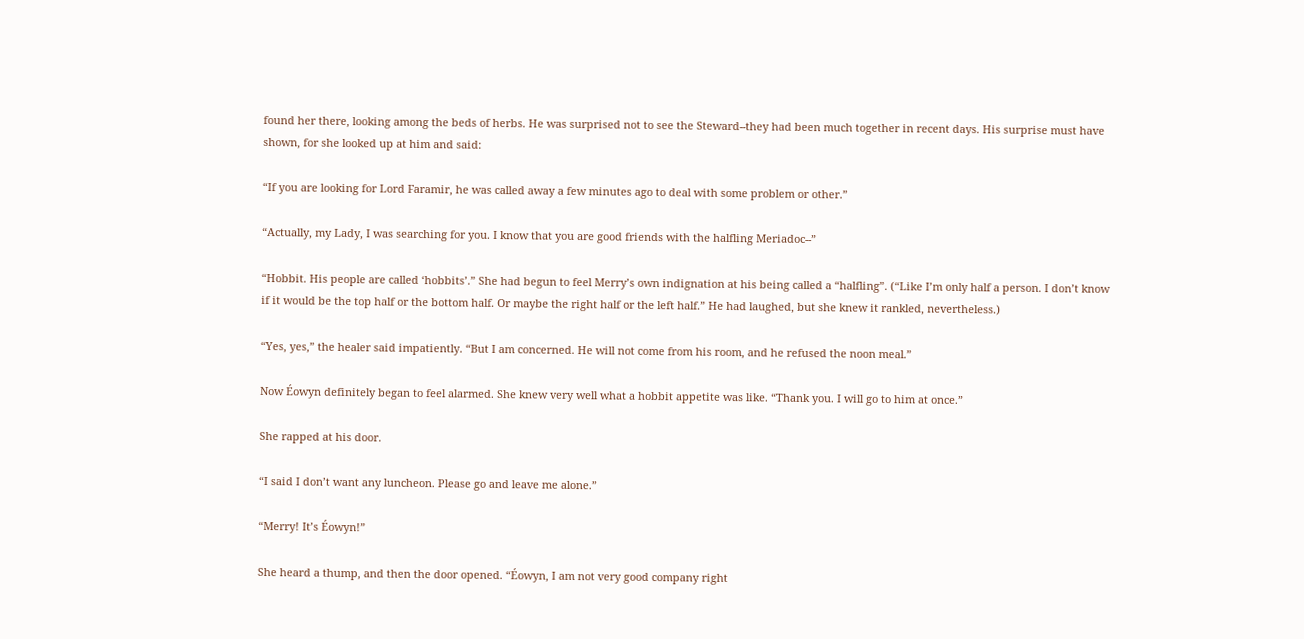found her there, looking among the beds of herbs. He was surprised not to see the Steward--they had been much together in recent days. His surprise must have shown, for she looked up at him and said:

“If you are looking for Lord Faramir, he was called away a few minutes ago to deal with some problem or other.”

“Actually, my Lady, I was searching for you. I know that you are good friends with the halfling Meriadoc--”

“Hobbit. His people are called ‘hobbits’.” She had begun to feel Merry’s own indignation at his being called a “halfling”. (“Like I’m only half a person. I don’t know if it would be the top half or the bottom half. Or maybe the right half or the left half.” He had laughed, but she knew it rankled, nevertheless.)

“Yes, yes,” the healer said impatiently. “But I am concerned. He will not come from his room, and he refused the noon meal.”

Now Éowyn definitely began to feel alarmed. She knew very well what a hobbit appetite was like. “Thank you. I will go to him at once.”

She rapped at his door.

“I said I don’t want any luncheon. Please go and leave me alone.”

“Merry! It’s Éowyn!”

She heard a thump, and then the door opened. “Éowyn, I am not very good company right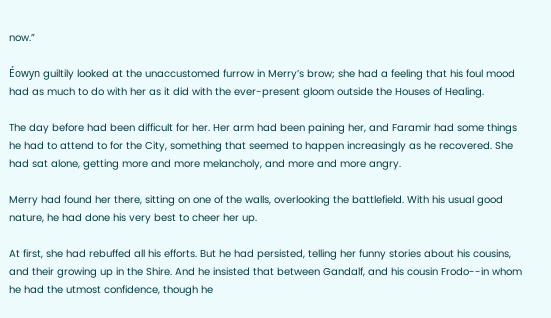now.”

Éowyn guiltily looked at the unaccustomed furrow in Merry’s brow; she had a feeling that his foul mood had as much to do with her as it did with the ever-present gloom outside the Houses of Healing.

The day before had been difficult for her. Her arm had been paining her, and Faramir had some things he had to attend to for the City, something that seemed to happen increasingly as he recovered. She had sat alone, getting more and more melancholy, and more and more angry.

Merry had found her there, sitting on one of the walls, overlooking the battlefield. With his usual good nature, he had done his very best to cheer her up.

At first, she had rebuffed all his efforts. But he had persisted, telling her funny stories about his cousins, and their growing up in the Shire. And he insisted that between Gandalf, and his cousin Frodo--in whom he had the utmost confidence, though he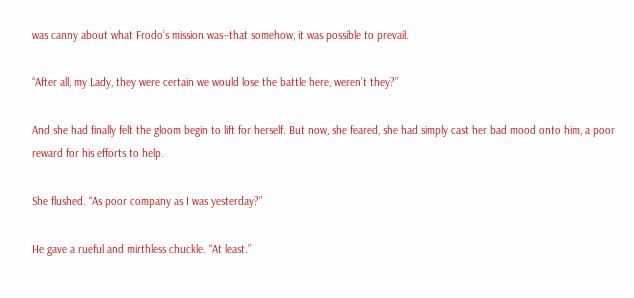was canny about what Frodo’s mission was--that somehow, it was possible to prevail.

“After all, my Lady, they were certain we would lose the battle here, weren’t they?”

And she had finally felt the gloom begin to lift for herself. But now, she feared, she had simply cast her bad mood onto him, a poor reward for his efforts to help.

She flushed. “As poor company as I was yesterday?”

He gave a rueful and mirthless chuckle. “At least.”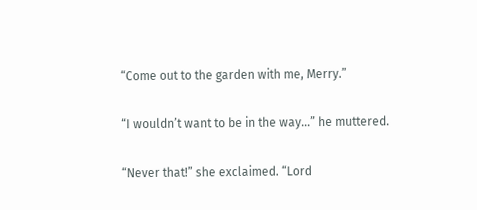“Come out to the garden with me, Merry.”

“I wouldn’t want to be in the way…” he muttered.

“Never that!” she exclaimed. “Lord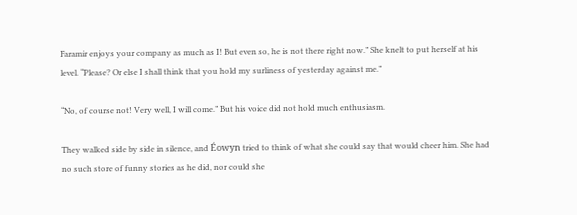Faramir enjoys your company as much as I! But even so, he is not there right now.” She knelt to put herself at his level. “Please? Or else I shall think that you hold my surliness of yesterday against me.”

“No, of course not! Very well, I will come.” But his voice did not hold much enthusiasm.

They walked side by side in silence, and Éowyn tried to think of what she could say that would cheer him. She had no such store of funny stories as he did, nor could she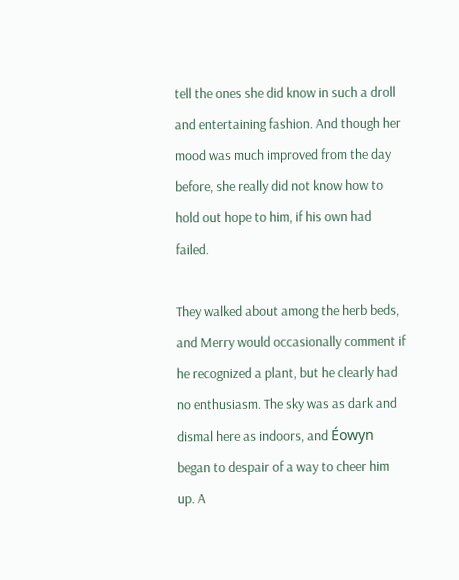tell the ones she did know in such a droll and entertaining fashion. And though her mood was much improved from the day before, she really did not know how to hold out hope to him, if his own had failed.

They walked about among the herb beds, and Merry would occasionally comment if he recognized a plant, but he clearly had no enthusiasm. The sky was as dark and dismal here as indoors, and Éowyn began to despair of a way to cheer him up. A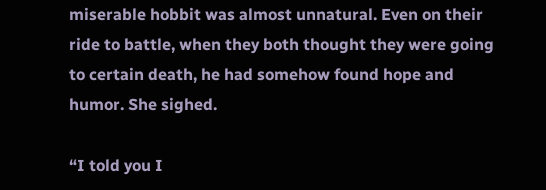miserable hobbit was almost unnatural. Even on their ride to battle, when they both thought they were going to certain death, he had somehow found hope and humor. She sighed.

“I told you I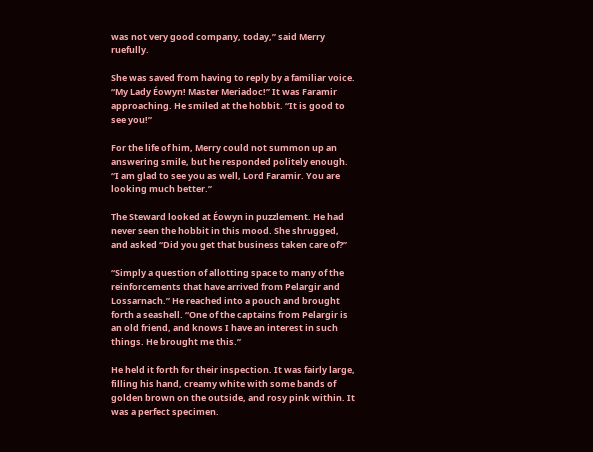was not very good company, today,” said Merry ruefully.

She was saved from having to reply by a familiar voice. “My Lady Éowyn! Master Meriadoc!” It was Faramir approaching. He smiled at the hobbit. “It is good to see you!”

For the life of him, Merry could not summon up an answering smile, but he responded politely enough. “I am glad to see you as well, Lord Faramir. You are looking much better.”

The Steward looked at Éowyn in puzzlement. He had never seen the hobbit in this mood. She shrugged, and asked “Did you get that business taken care of?”

“Simply a question of allotting space to many of the reinforcements that have arrived from Pelargir and Lossarnach.” He reached into a pouch and brought forth a seashell. “One of the captains from Pelargir is an old friend, and knows I have an interest in such things. He brought me this.”

He held it forth for their inspection. It was fairly large, filling his hand, creamy white with some bands of golden brown on the outside, and rosy pink within. It was a perfect specimen.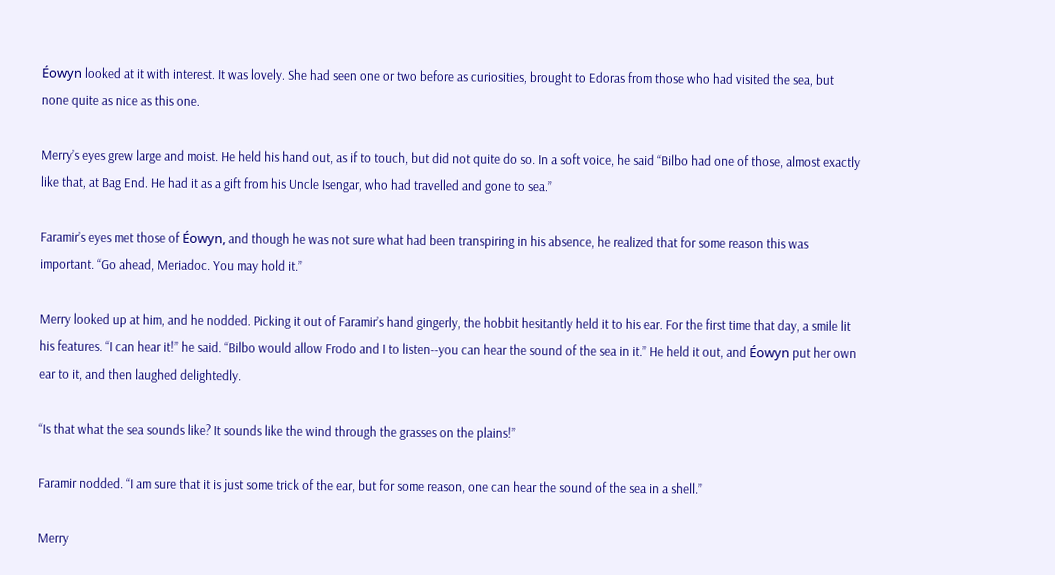Éowyn looked at it with interest. It was lovely. She had seen one or two before as curiosities, brought to Edoras from those who had visited the sea, but none quite as nice as this one.

Merry’s eyes grew large and moist. He held his hand out, as if to touch, but did not quite do so. In a soft voice, he said “Bilbo had one of those, almost exactly like that, at Bag End. He had it as a gift from his Uncle Isengar, who had travelled and gone to sea.”

Faramir’s eyes met those of Éowyn, and though he was not sure what had been transpiring in his absence, he realized that for some reason this was important. “Go ahead, Meriadoc. You may hold it.”

Merry looked up at him, and he nodded. Picking it out of Faramir’s hand gingerly, the hobbit hesitantly held it to his ear. For the first time that day, a smile lit his features. “I can hear it!” he said. “Bilbo would allow Frodo and I to listen--you can hear the sound of the sea in it.” He held it out, and Éowyn put her own ear to it, and then laughed delightedly.

“Is that what the sea sounds like? It sounds like the wind through the grasses on the plains!”

Faramir nodded. “I am sure that it is just some trick of the ear, but for some reason, one can hear the sound of the sea in a shell.”

Merry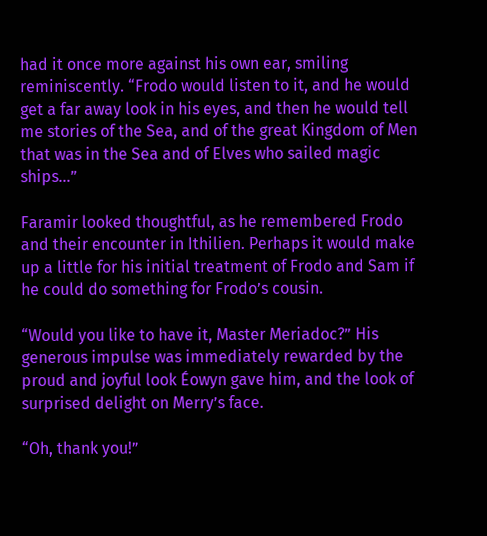had it once more against his own ear, smiling reminiscently. “Frodo would listen to it, and he would get a far away look in his eyes, and then he would tell me stories of the Sea, and of the great Kingdom of Men that was in the Sea and of Elves who sailed magic ships…”

Faramir looked thoughtful, as he remembered Frodo and their encounter in Ithilien. Perhaps it would make up a little for his initial treatment of Frodo and Sam if he could do something for Frodo’s cousin.

“Would you like to have it, Master Meriadoc?” His generous impulse was immediately rewarded by the proud and joyful look Éowyn gave him, and the look of surprised delight on Merry’s face.

“Oh, thank you!”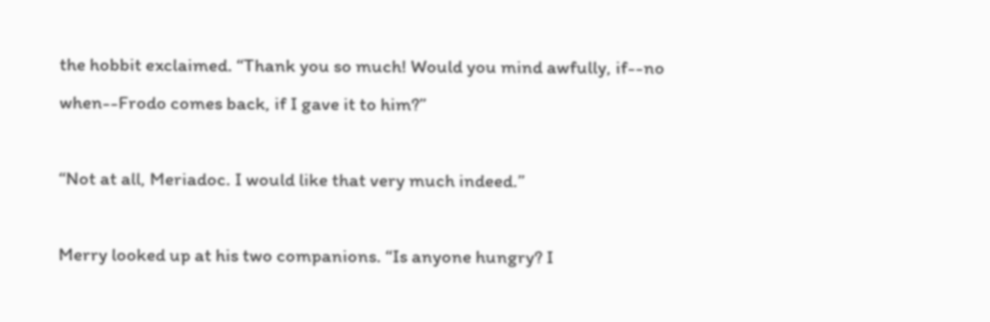the hobbit exclaimed. “Thank you so much! Would you mind awfully, if--no when--Frodo comes back, if I gave it to him?”

“Not at all, Meriadoc. I would like that very much indeed.”

Merry looked up at his two companions. “Is anyone hungry? I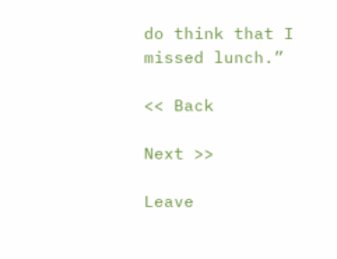do think that I missed lunch.”

<< Back

Next >>

Leave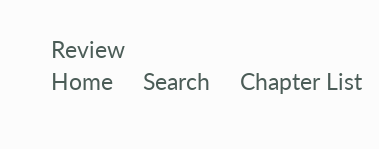Review
Home     Search     Chapter List